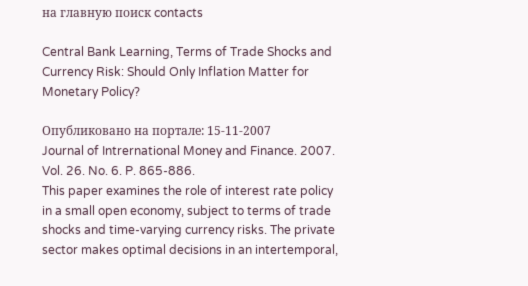на главную поиск contacts

Central Bank Learning, Terms of Trade Shocks and Currency Risk: Should Only Inflation Matter for Monetary Policy?

Опубликовано на портале: 15-11-2007
Journal of Intrernational Money and Finance. 2007.  Vol. 26. No. 6. P. 865-886.
This paper examines the role of interest rate policy in a small open economy, subject to terms of trade shocks and time-varying currency risks. The private sector makes optimal decisions in an intertemporal,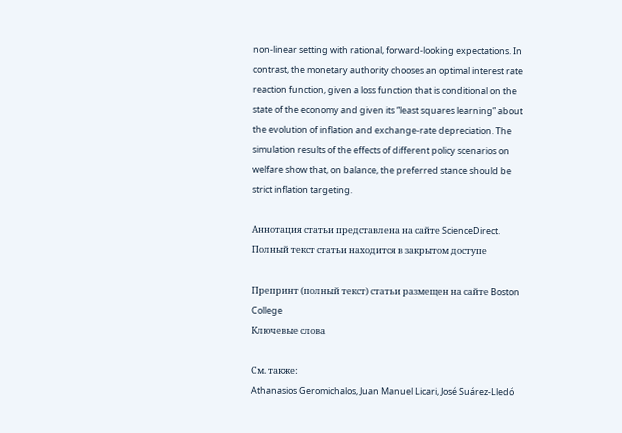non-linear setting with rational, forward-looking expectations. In contrast, the monetary authority chooses an optimal interest rate reaction function, given a loss function that is conditional on the state of the economy and given its “least squares learning” about the evolution of inflation and exchange-rate depreciation. The simulation results of the effects of different policy scenarios on welfare show that, on balance, the preferred stance should be strict inflation targeting.

Аннотация статьи представлена на сайте ScienceDirect. Полный текст статьи находится в закрытом доступе

Препринт (полный текст) статьи размещен на сайте Boston College
Ключевые слова

См. также:
Athanasios Geromichalos, Juan Manuel Licari, José Suárez-Lledó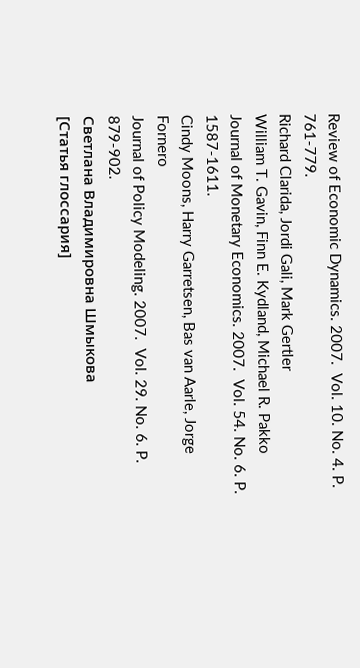Review of Economic Dynamics. 2007.  Vol. 10. No. 4. P. 761-779.
Richard Clarida, Jordi Gali, Mark Gertler
William T. Gavin, Finn E. Kydland, Michael R. Pakko
Journal of Monetary Economics. 2007.  Vol. 54. No. 6. P. 1587-1611.
Cindy Moons, Harry Garretsen, Bas van Aarle, Jorge Fornero
Journal of Policy Modeling. 2007.  Vol. 29. No. 6. P. 879-902.
Светлана Владимировна Шмыкова
[Статья глоссария]